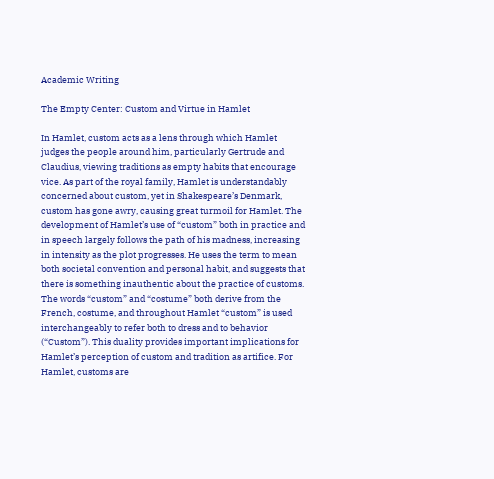Academic Writing

The Empty Center: Custom and Virtue in Hamlet

In Hamlet, custom acts as a lens through which Hamlet judges the people around him, particularly Gertrude and Claudius, viewing traditions as empty habits that encourage vice. As part of the royal family, Hamlet is understandably concerned about custom, yet in Shakespeare’s Denmark, custom has gone awry, causing great turmoil for Hamlet. The development of Hamlet’s use of “custom” both in practice and in speech largely follows the path of his madness, increasing in intensity as the plot progresses. He uses the term to mean both societal convention and personal habit, and suggests that there is something inauthentic about the practice of customs. The words “custom” and “costume” both derive from the French, costume, and throughout Hamlet “custom” is used interchangeably to refer both to dress and to behavior (“Custom”). This duality provides important implications for Hamlet’s perception of custom and tradition as artifice. For Hamlet, customs are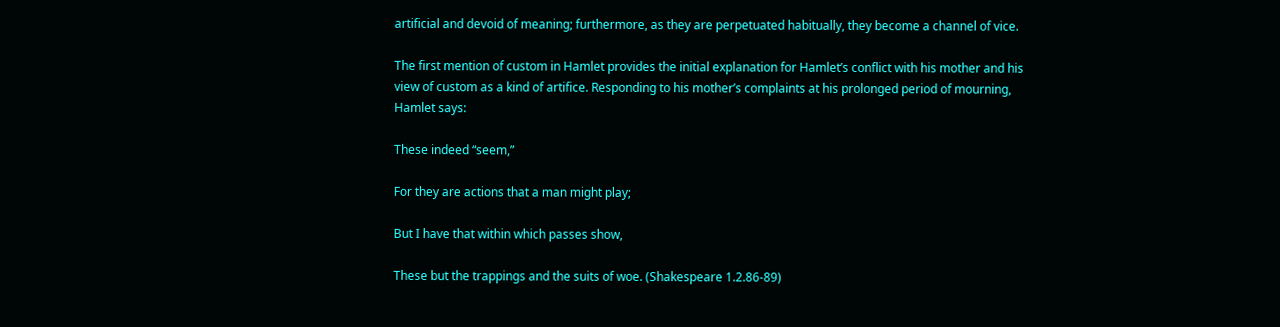artificial and devoid of meaning; furthermore, as they are perpetuated habitually, they become a channel of vice.

The first mention of custom in Hamlet provides the initial explanation for Hamlet’s conflict with his mother and his view of custom as a kind of artifice. Responding to his mother’s complaints at his prolonged period of mourning, Hamlet says:

These indeed “seem,”

For they are actions that a man might play;

But I have that within which passes show,

These but the trappings and the suits of woe. (Shakespeare 1.2.86-89)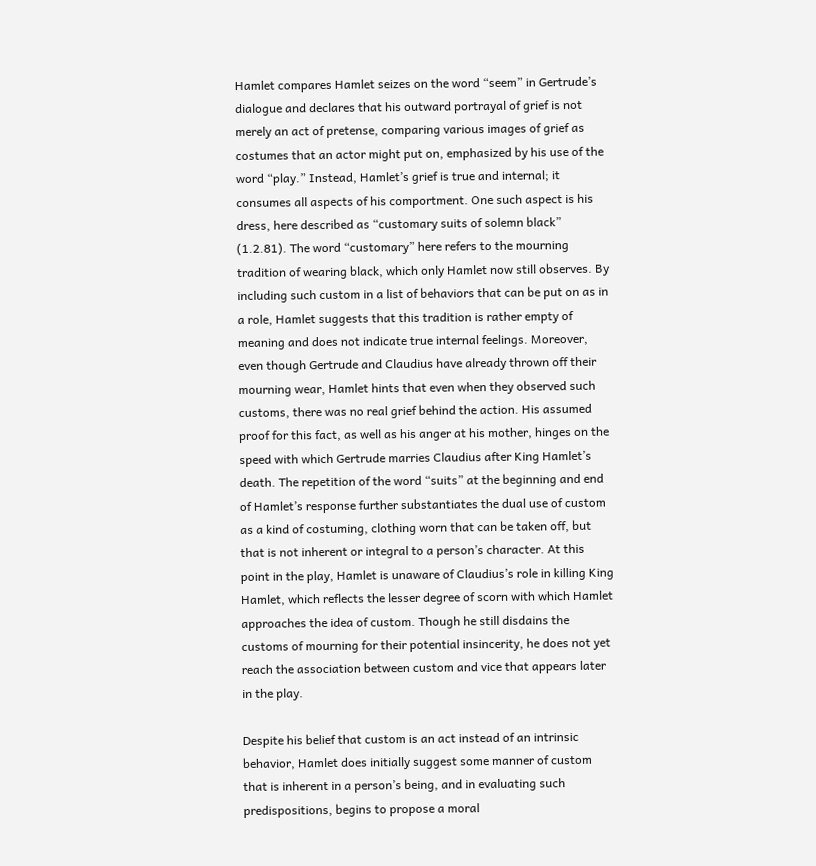Hamlet compares Hamlet seizes on the word “seem” in Gertrude’s dialogue and declares that his outward portrayal of grief is not merely an act of pretense, comparing various images of grief as costumes that an actor might put on, emphasized by his use of the word “play.” Instead, Hamlet’s grief is true and internal; it consumes all aspects of his comportment. One such aspect is his dress, here described as “customary suits of solemn black” (1.2.81). The word “customary” here refers to the mourning tradition of wearing black, which only Hamlet now still observes. By including such custom in a list of behaviors that can be put on as in a role, Hamlet suggests that this tradition is rather empty of meaning and does not indicate true internal feelings. Moreover, even though Gertrude and Claudius have already thrown off their mourning wear, Hamlet hints that even when they observed such customs, there was no real grief behind the action. His assumed proof for this fact, as well as his anger at his mother, hinges on the speed with which Gertrude marries Claudius after King Hamlet’s death. The repetition of the word “suits” at the beginning and end of Hamlet’s response further substantiates the dual use of custom as a kind of costuming, clothing worn that can be taken off, but that is not inherent or integral to a person’s character. At this point in the play, Hamlet is unaware of Claudius’s role in killing King Hamlet, which reflects the lesser degree of scorn with which Hamlet approaches the idea of custom. Though he still disdains the customs of mourning for their potential insincerity, he does not yet reach the association between custom and vice that appears later in the play.

Despite his belief that custom is an act instead of an intrinsic behavior, Hamlet does initially suggest some manner of custom that is inherent in a person’s being, and in evaluating such predispositions, begins to propose a moral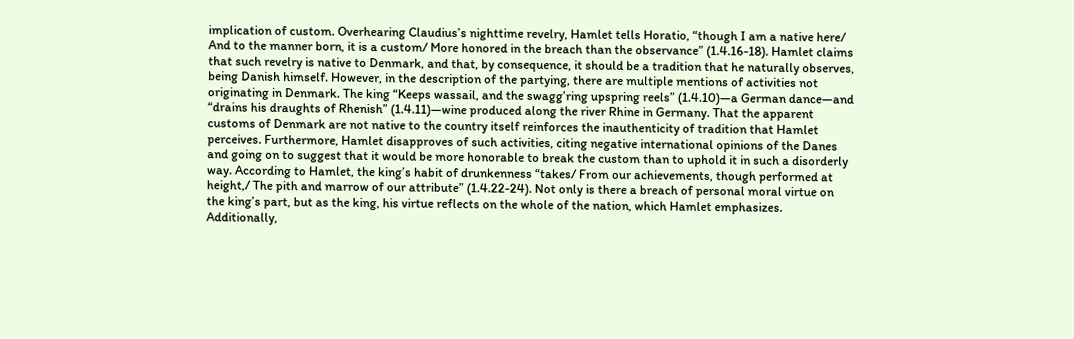implication of custom. Overhearing Claudius’s nighttime revelry, Hamlet tells Horatio, “though I am a native here/ And to the manner born, it is a custom/ More honored in the breach than the observance” (1.4.16-18). Hamlet claims that such revelry is native to Denmark, and that, by consequence, it should be a tradition that he naturally observes, being Danish himself. However, in the description of the partying, there are multiple mentions of activities not originating in Denmark. The king “Keeps wassail, and the swagg’ring upspring reels” (1.4.10)—a German dance—and “drains his draughts of Rhenish” (1.4.11)—wine produced along the river Rhine in Germany. That the apparent customs of Denmark are not native to the country itself reinforces the inauthenticity of tradition that Hamlet perceives. Furthermore, Hamlet disapproves of such activities, citing negative international opinions of the Danes and going on to suggest that it would be more honorable to break the custom than to uphold it in such a disorderly way. According to Hamlet, the king’s habit of drunkenness “takes/ From our achievements, though performed at height,/ The pith and marrow of our attribute” (1.4.22-24). Not only is there a breach of personal moral virtue on the king’s part, but as the king, his virtue reflects on the whole of the nation, which Hamlet emphasizes. Additionally,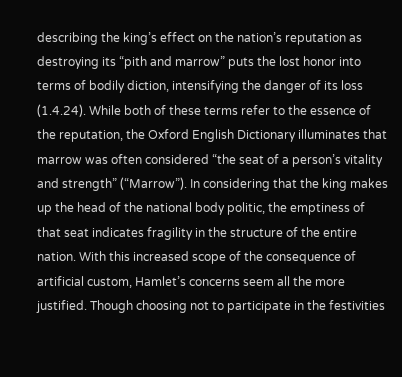describing the king’s effect on the nation’s reputation as destroying its “pith and marrow” puts the lost honor into terms of bodily diction, intensifying the danger of its loss (1.4.24). While both of these terms refer to the essence of the reputation, the Oxford English Dictionary illuminates that marrow was often considered “the seat of a person’s vitality and strength” (“Marrow”). In considering that the king makes up the head of the national body politic, the emptiness of that seat indicates fragility in the structure of the entire nation. With this increased scope of the consequence of artificial custom, Hamlet’s concerns seem all the more justified. Though choosing not to participate in the festivities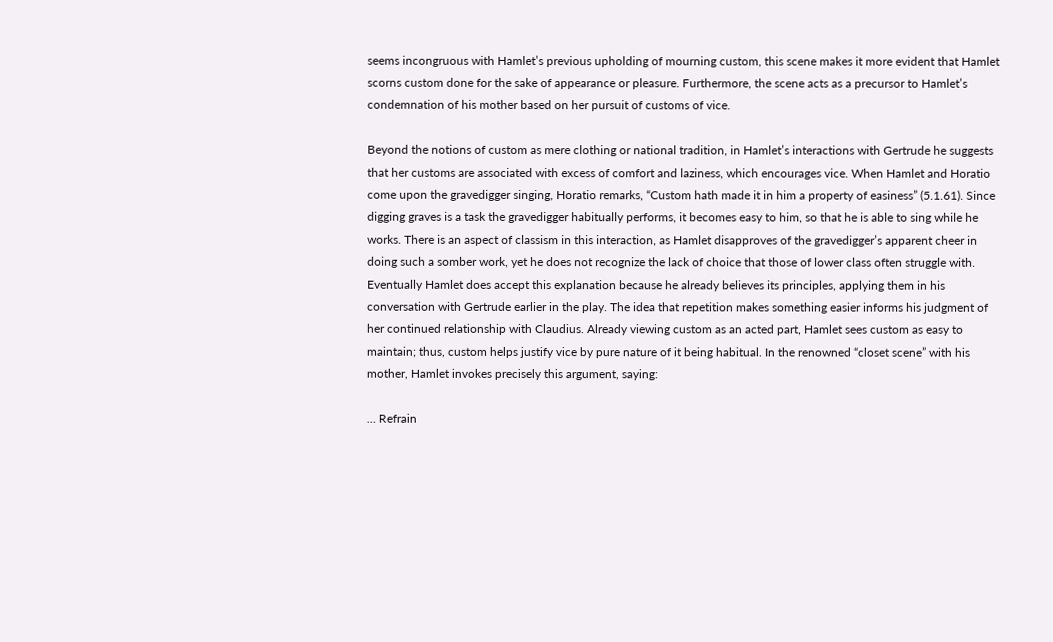seems incongruous with Hamlet’s previous upholding of mourning custom, this scene makes it more evident that Hamlet scorns custom done for the sake of appearance or pleasure. Furthermore, the scene acts as a precursor to Hamlet’s condemnation of his mother based on her pursuit of customs of vice.

Beyond the notions of custom as mere clothing or national tradition, in Hamlet’s interactions with Gertrude he suggests that her customs are associated with excess of comfort and laziness, which encourages vice. When Hamlet and Horatio come upon the gravedigger singing, Horatio remarks, “Custom hath made it in him a property of easiness” (5.1.61). Since digging graves is a task the gravedigger habitually performs, it becomes easy to him, so that he is able to sing while he works. There is an aspect of classism in this interaction, as Hamlet disapproves of the gravedigger’s apparent cheer in doing such a somber work, yet he does not recognize the lack of choice that those of lower class often struggle with. Eventually Hamlet does accept this explanation because he already believes its principles, applying them in his conversation with Gertrude earlier in the play. The idea that repetition makes something easier informs his judgment of her continued relationship with Claudius. Already viewing custom as an acted part, Hamlet sees custom as easy to maintain; thus, custom helps justify vice by pure nature of it being habitual. In the renowned “closet scene” with his mother, Hamlet invokes precisely this argument, saying:

… Refrain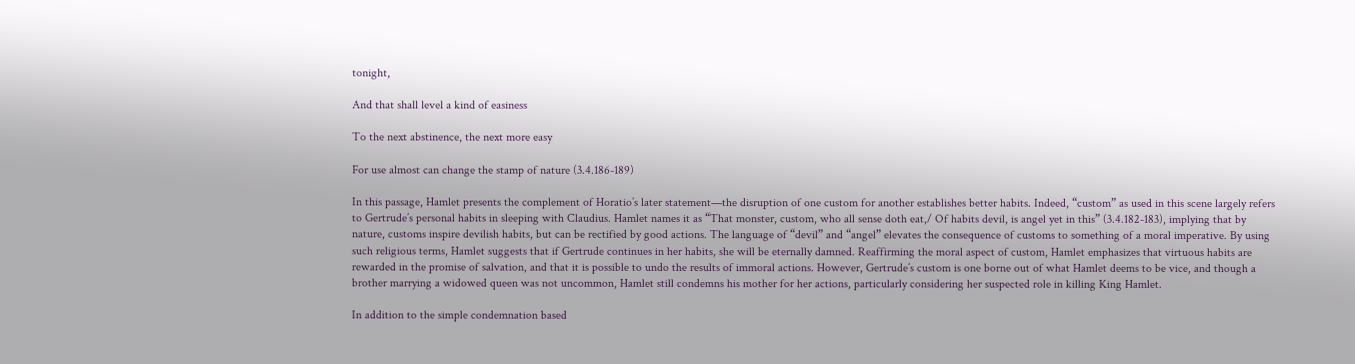tonight,

And that shall level a kind of easiness

To the next abstinence, the next more easy

For use almost can change the stamp of nature (3.4.186-189)

In this passage, Hamlet presents the complement of Horatio’s later statement—the disruption of one custom for another establishes better habits. Indeed, “custom” as used in this scene largely refers to Gertrude’s personal habits in sleeping with Claudius. Hamlet names it as “That monster, custom, who all sense doth eat,/ Of habits devil, is angel yet in this” (3.4.182-183), implying that by nature, customs inspire devilish habits, but can be rectified by good actions. The language of “devil” and “angel” elevates the consequence of customs to something of a moral imperative. By using such religious terms, Hamlet suggests that if Gertrude continues in her habits, she will be eternally damned. Reaffirming the moral aspect of custom, Hamlet emphasizes that virtuous habits are rewarded in the promise of salvation, and that it is possible to undo the results of immoral actions. However, Gertrude’s custom is one borne out of what Hamlet deems to be vice, and though a brother marrying a widowed queen was not uncommon, Hamlet still condemns his mother for her actions, particularly considering her suspected role in killing King Hamlet.

In addition to the simple condemnation based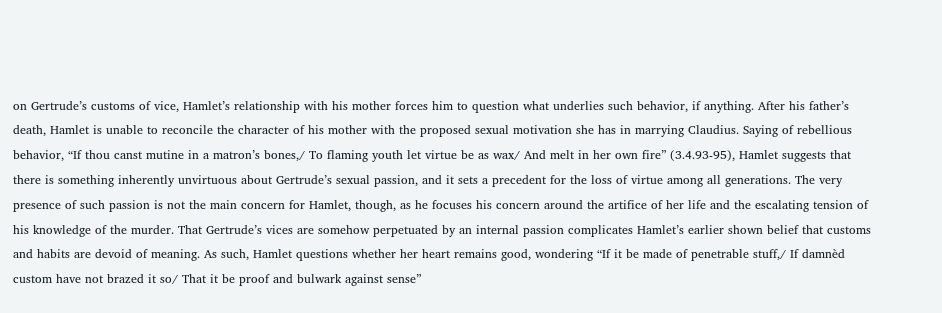on Gertrude’s customs of vice, Hamlet’s relationship with his mother forces him to question what underlies such behavior, if anything. After his father’s death, Hamlet is unable to reconcile the character of his mother with the proposed sexual motivation she has in marrying Claudius. Saying of rebellious behavior, “If thou canst mutine in a matron’s bones,/ To flaming youth let virtue be as wax/ And melt in her own fire” (3.4.93-95), Hamlet suggests that there is something inherently unvirtuous about Gertrude’s sexual passion, and it sets a precedent for the loss of virtue among all generations. The very presence of such passion is not the main concern for Hamlet, though, as he focuses his concern around the artifice of her life and the escalating tension of his knowledge of the murder. That Gertrude’s vices are somehow perpetuated by an internal passion complicates Hamlet’s earlier shown belief that customs and habits are devoid of meaning. As such, Hamlet questions whether her heart remains good, wondering “If it be made of penetrable stuff,/ If damnèd custom have not brazed it so/ That it be proof and bulwark against sense”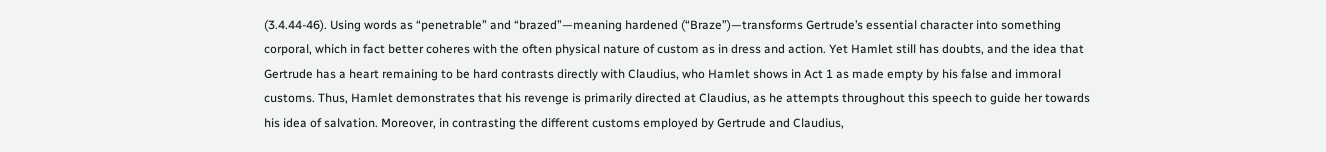(3.4.44-46). Using words as “penetrable” and “brazed”—meaning hardened (“Braze”)—transforms Gertrude’s essential character into something corporal, which in fact better coheres with the often physical nature of custom as in dress and action. Yet Hamlet still has doubts, and the idea that Gertrude has a heart remaining to be hard contrasts directly with Claudius, who Hamlet shows in Act 1 as made empty by his false and immoral customs. Thus, Hamlet demonstrates that his revenge is primarily directed at Claudius, as he attempts throughout this speech to guide her towards his idea of salvation. Moreover, in contrasting the different customs employed by Gertrude and Claudius,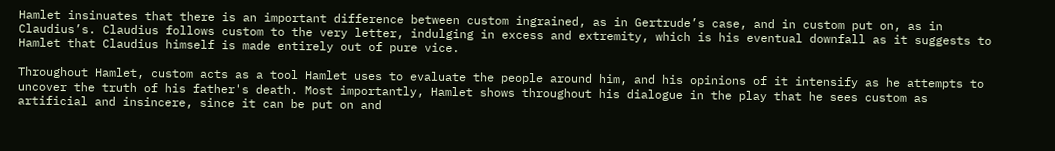Hamlet insinuates that there is an important difference between custom ingrained, as in Gertrude’s case, and in custom put on, as in Claudius’s. Claudius follows custom to the very letter, indulging in excess and extremity, which is his eventual downfall as it suggests to Hamlet that Claudius himself is made entirely out of pure vice.

Throughout Hamlet, custom acts as a tool Hamlet uses to evaluate the people around him, and his opinions of it intensify as he attempts to uncover the truth of his father's death. Most importantly, Hamlet shows throughout his dialogue in the play that he sees custom as artificial and insincere, since it can be put on and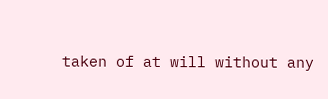taken of at will without any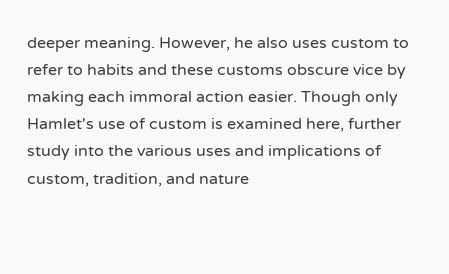deeper meaning. However, he also uses custom to refer to habits and these customs obscure vice by making each immoral action easier. Though only Hamlet's use of custom is examined here, further study into the various uses and implications of custom, tradition, and nature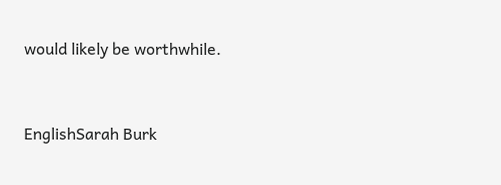would likely be worthwhile.


EnglishSarah Burk